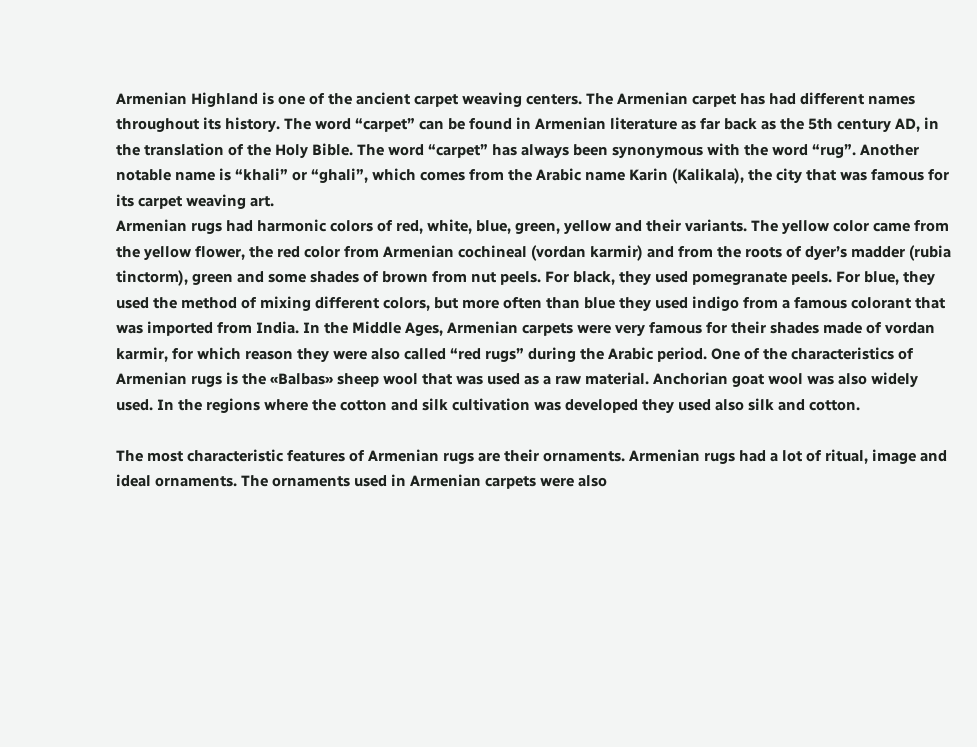Armenian Highland is one of the ancient carpet weaving centers. The Armenian carpet has had different names throughout its history. The word “carpet” can be found in Armenian literature as far back as the 5th century AD, in the translation of the Holy Bible. The word “carpet” has always been synonymous with the word “rug”. Another notable name is “khali” or “ghali”, which comes from the Arabic name Karin (Kalikala), the city that was famous for its carpet weaving art.
Armenian rugs had harmonic colors of red, white, blue, green, yellow and their variants. The yellow color came from the yellow flower, the red color from Armenian cochineal (vordan karmir) and from the roots of dyer’s madder (rubia tinctorm), green and some shades of brown from nut peels. For black, they used pomegranate peels. For blue, they used the method of mixing different colors, but more often than blue they used indigo from a famous colorant that was imported from India. In the Middle Ages, Armenian carpets were very famous for their shades made of vordan karmir, for which reason they were also called “red rugs” during the Arabic period. One of the characteristics of Armenian rugs is the «Balbas» sheep wool that was used as a raw material. Anchorian goat wool was also widely used. In the regions where the cotton and silk cultivation was developed they used also silk and cotton.

The most characteristic features of Armenian rugs are their ornaments. Armenian rugs had a lot of ritual, image and ideal ornaments. The ornaments used in Armenian carpets were also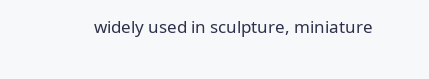widely used in sculpture, miniature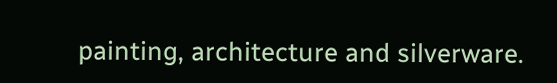painting, architecture and silverware.